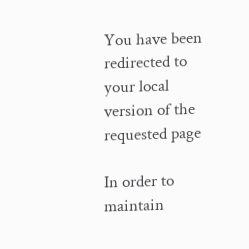You have been redirected to your local version of the requested page

In order to maintain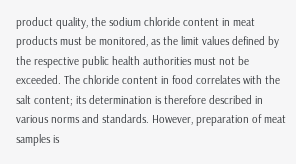product quality, the sodium chloride content in meat products must be monitored, as the limit values defined by the respective public health authorities must not be exceeded. The chloride content in food correlates with the salt content; its determination is therefore described in various norms and standards. However, preparation of meat samples is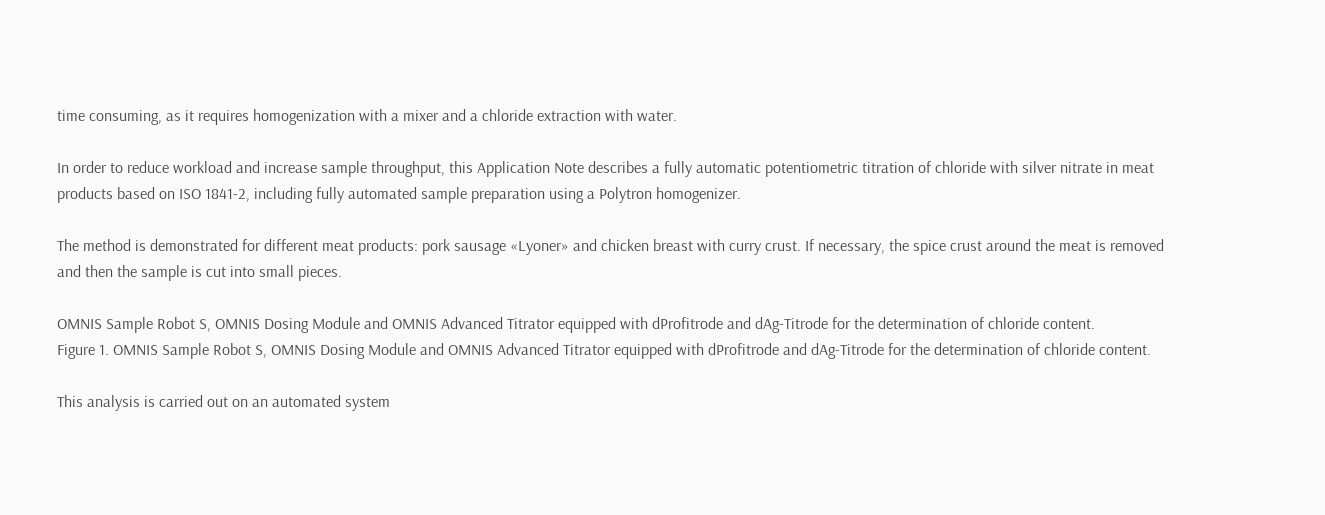time consuming, as it requires homogenization with a mixer and a chloride extraction with water.

In order to reduce workload and increase sample throughput, this Application Note describes a fully automatic potentiometric titration of chloride with silver nitrate in meat products based on ISO 1841-2, including fully automated sample preparation using a Polytron homogenizer.

The method is demonstrated for different meat products: pork sausage «Lyoner» and chicken breast with curry crust. If necessary, the spice crust around the meat is removed and then the sample is cut into small pieces.

OMNIS Sample Robot S, OMNIS Dosing Module and OMNIS Advanced Titrator equipped with dProfitrode and dAg-Titrode for the determination of chloride content.
Figure 1. OMNIS Sample Robot S, OMNIS Dosing Module and OMNIS Advanced Titrator equipped with dProfitrode and dAg-Titrode for the determination of chloride content.

This analysis is carried out on an automated system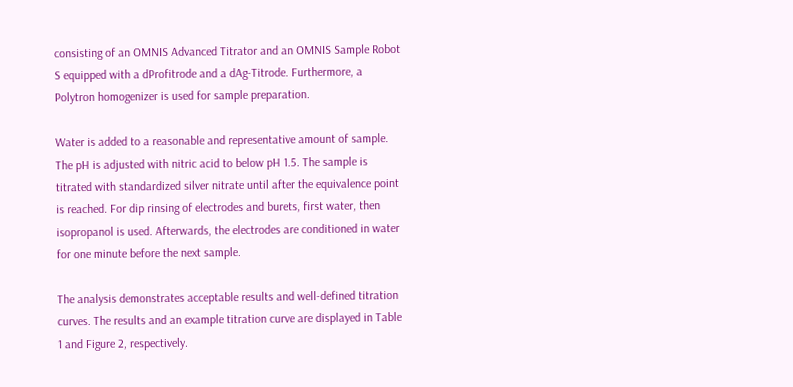consisting of an OMNIS Advanced Titrator and an OMNIS Sample Robot S equipped with a dProfitrode and a dAg-Titrode. Furthermore, a Polytron homogenizer is used for sample preparation.

Water is added to a reasonable and representative amount of sample. The pH is adjusted with nitric acid to below pH 1.5. The sample is titrated with standardized silver nitrate until after the equivalence point is reached. For dip rinsing of electrodes and burets, first water, then isopropanol is used. Afterwards, the electrodes are conditioned in water for one minute before the next sample.

The analysis demonstrates acceptable results and well-defined titration curves. The results and an example titration curve are displayed in Table 1 and Figure 2, respectively.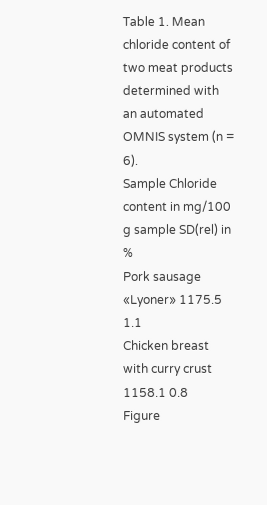Table 1. Mean chloride content of two meat products determined with an automated OMNIS system (n = 6).
Sample Chloride content in mg/100 g sample SD(rel) in %
Pork sausage «Lyoner» 1175.5 1.1
Chicken breast with curry crust 1158.1 0.8
Figure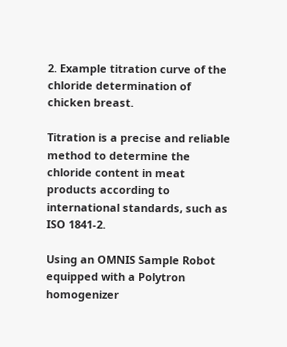2. Example titration curve of the chloride determination of chicken breast.

Titration is a precise and reliable method to determine the chloride content in meat products according to international standards, such as ISO 1841-2.

Using an OMNIS Sample Robot equipped with a Polytron homogenizer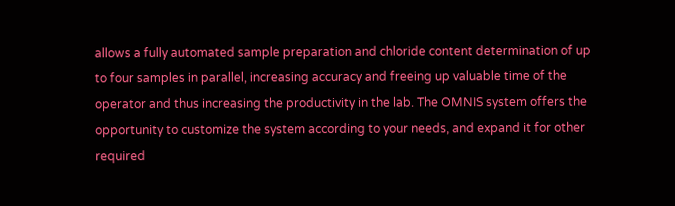allows a fully automated sample preparation and chloride content determination of up to four samples in parallel, increasing accuracy and freeing up valuable time of the operator and thus increasing the productivity in the lab. The OMNIS system offers the opportunity to customize the system according to your needs, and expand it for other required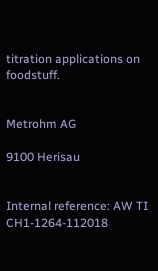titration applications on foodstuff.


Metrohm AG

9100 Herisau


Internal reference: AW TI CH1-1264-112018